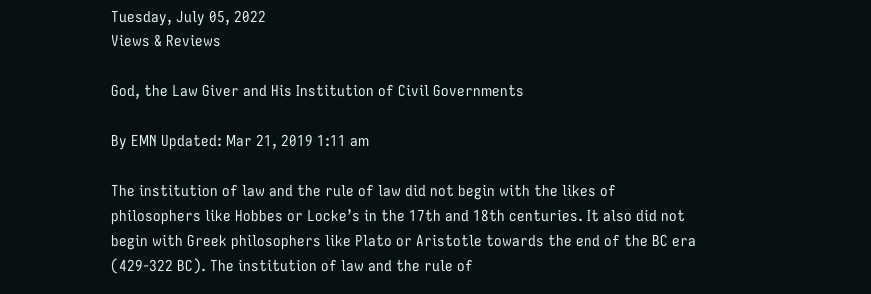Tuesday, July 05, 2022
Views & Reviews

God, the Law Giver and His Institution of Civil Governments

By EMN Updated: Mar 21, 2019 1:11 am

The institution of law and the rule of law did not begin with the likes of philosophers like Hobbes or Locke’s in the 17th and 18th centuries. It also did not begin with Greek philosophers like Plato or Aristotle towards the end of the BC era (429-322 BC). The institution of law and the rule of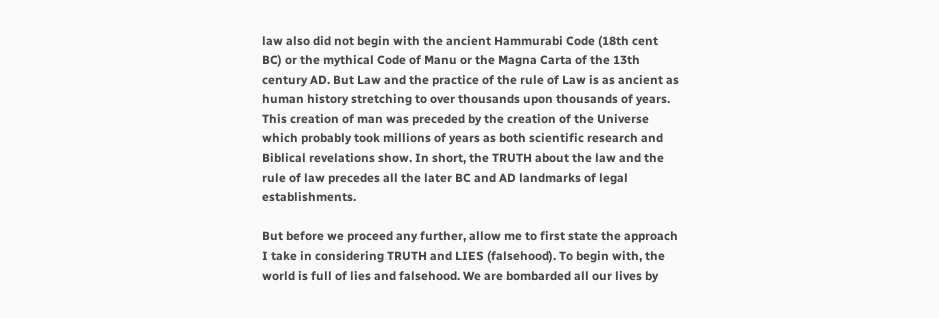law also did not begin with the ancient Hammurabi Code (18th cent BC) or the mythical Code of Manu or the Magna Carta of the 13th century AD. But Law and the practice of the rule of Law is as ancient as human history stretching to over thousands upon thousands of years. This creation of man was preceded by the creation of the Universe which probably took millions of years as both scientific research and Biblical revelations show. In short, the TRUTH about the law and the rule of law precedes all the later BC and AD landmarks of legal establishments.

But before we proceed any further, allow me to first state the approach I take in considering TRUTH and LIES (falsehood). To begin with, the world is full of lies and falsehood. We are bombarded all our lives by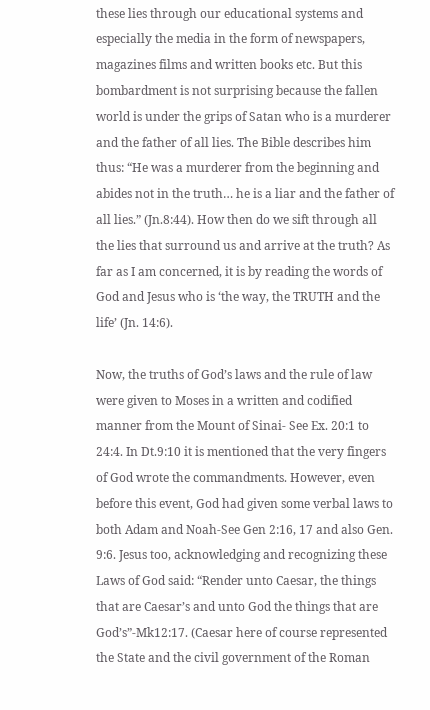these lies through our educational systems and especially the media in the form of newspapers, magazines films and written books etc. But this bombardment is not surprising because the fallen world is under the grips of Satan who is a murderer and the father of all lies. The Bible describes him thus: “He was a murderer from the beginning and abides not in the truth… he is a liar and the father of all lies.” (Jn.8:44). How then do we sift through all the lies that surround us and arrive at the truth? As far as I am concerned, it is by reading the words of God and Jesus who is ‘the way, the TRUTH and the life’ (Jn. 14:6).

Now, the truths of God’s laws and the rule of law were given to Moses in a written and codified manner from the Mount of Sinai- See Ex. 20:1 to 24:4. In Dt.9:10 it is mentioned that the very fingers of God wrote the commandments. However, even before this event, God had given some verbal laws to both Adam and Noah-See Gen 2:16, 17 and also Gen. 9:6. Jesus too, acknowledging and recognizing these Laws of God said: “Render unto Caesar, the things that are Caesar’s and unto God the things that are God’s”-Mk12:17. (Caesar here of course represented the State and the civil government of the Roman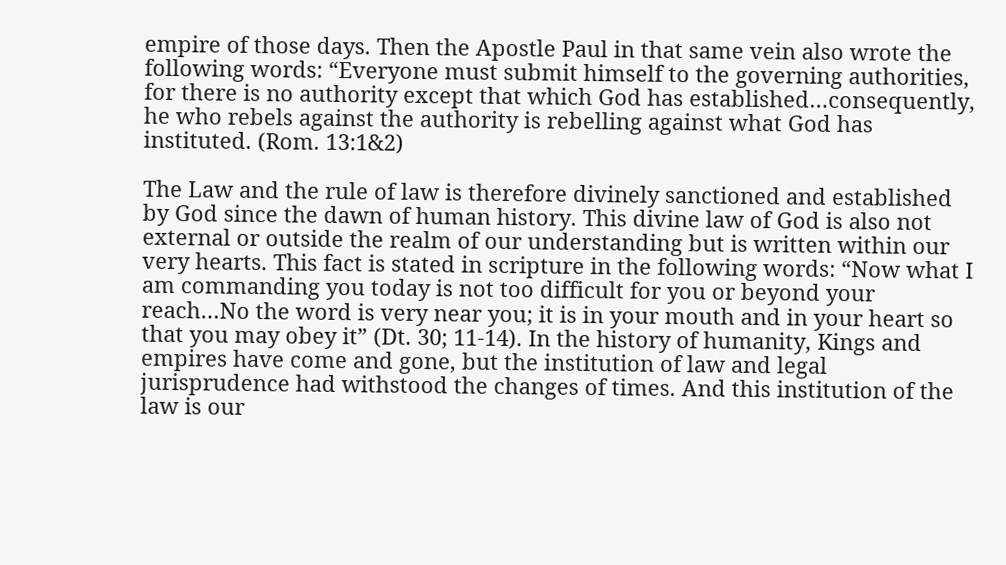empire of those days. Then the Apostle Paul in that same vein also wrote the following words: “Everyone must submit himself to the governing authorities, for there is no authority except that which God has established…consequently, he who rebels against the authority is rebelling against what God has instituted. (Rom. 13:1&2)

The Law and the rule of law is therefore divinely sanctioned and established by God since the dawn of human history. This divine law of God is also not external or outside the realm of our understanding but is written within our very hearts. This fact is stated in scripture in the following words: “Now what I am commanding you today is not too difficult for you or beyond your reach…No the word is very near you; it is in your mouth and in your heart so that you may obey it” (Dt. 30; 11-14). In the history of humanity, Kings and empires have come and gone, but the institution of law and legal jurisprudence had withstood the changes of times. And this institution of the law is our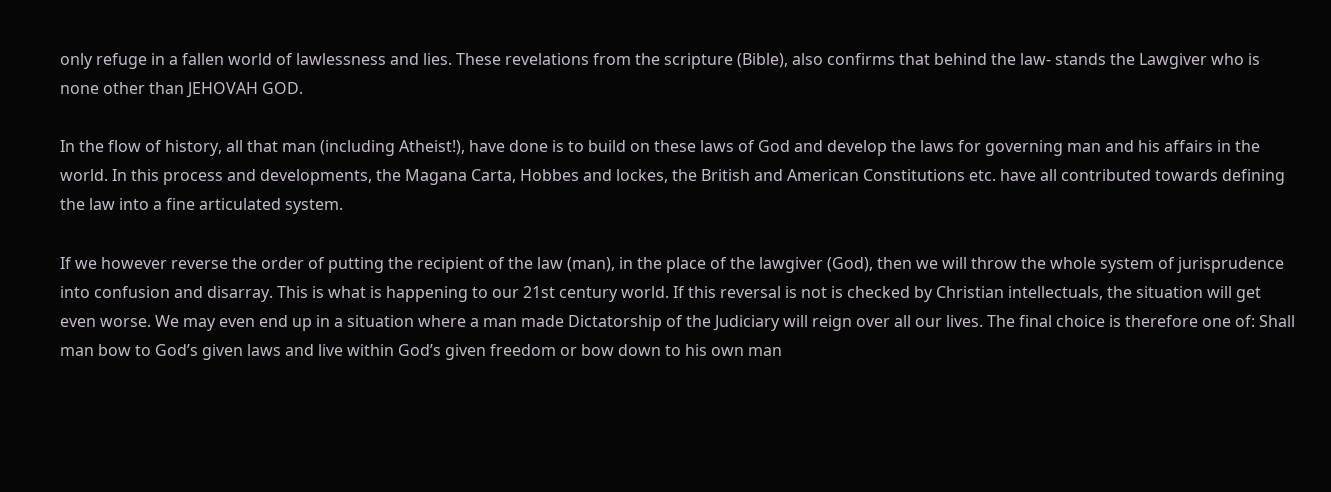only refuge in a fallen world of lawlessness and lies. These revelations from the scripture (Bible), also confirms that behind the law- stands the Lawgiver who is none other than JEHOVAH GOD.

In the flow of history, all that man (including Atheist!), have done is to build on these laws of God and develop the laws for governing man and his affairs in the world. In this process and developments, the Magana Carta, Hobbes and lockes, the British and American Constitutions etc. have all contributed towards defining the law into a fine articulated system.

If we however reverse the order of putting the recipient of the law (man), in the place of the lawgiver (God), then we will throw the whole system of jurisprudence into confusion and disarray. This is what is happening to our 21st century world. If this reversal is not is checked by Christian intellectuals, the situation will get even worse. We may even end up in a situation where a man made Dictatorship of the Judiciary will reign over all our lives. The final choice is therefore one of: Shall man bow to God’s given laws and live within God’s given freedom or bow down to his own man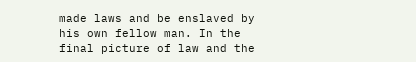made laws and be enslaved by his own fellow man. In the final picture of law and the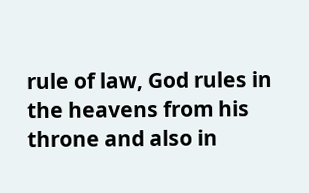rule of law, God rules in the heavens from his throne and also in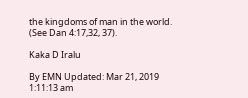the kingdoms of man in the world. (See Dan 4:17,32, 37).

Kaka D Iralu

By EMN Updated: Mar 21, 2019 1:11:13 am